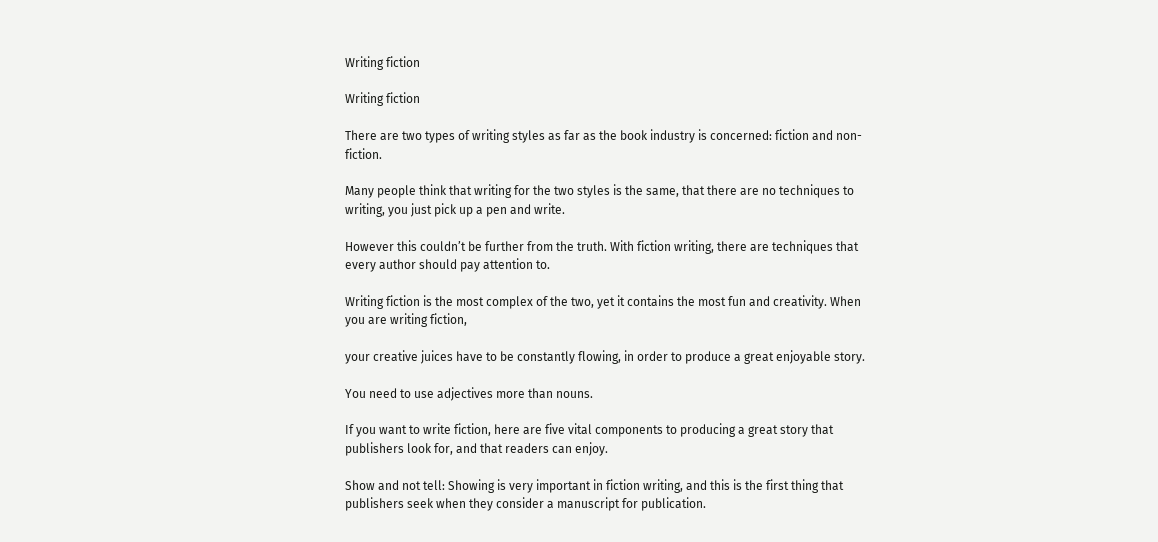Writing fiction

Writing fiction

There are two types of writing styles as far as the book industry is concerned: fiction and non-fiction.

Many people think that writing for the two styles is the same, that there are no techniques to writing, you just pick up a pen and write.

However this couldn’t be further from the truth. With fiction writing, there are techniques that every author should pay attention to.

Writing fiction is the most complex of the two, yet it contains the most fun and creativity. When you are writing fiction,

your creative juices have to be constantly flowing, in order to produce a great enjoyable story.

You need to use adjectives more than nouns.

If you want to write fiction, here are five vital components to producing a great story that publishers look for, and that readers can enjoy.

Show and not tell: Showing is very important in fiction writing, and this is the first thing that publishers seek when they consider a manuscript for publication.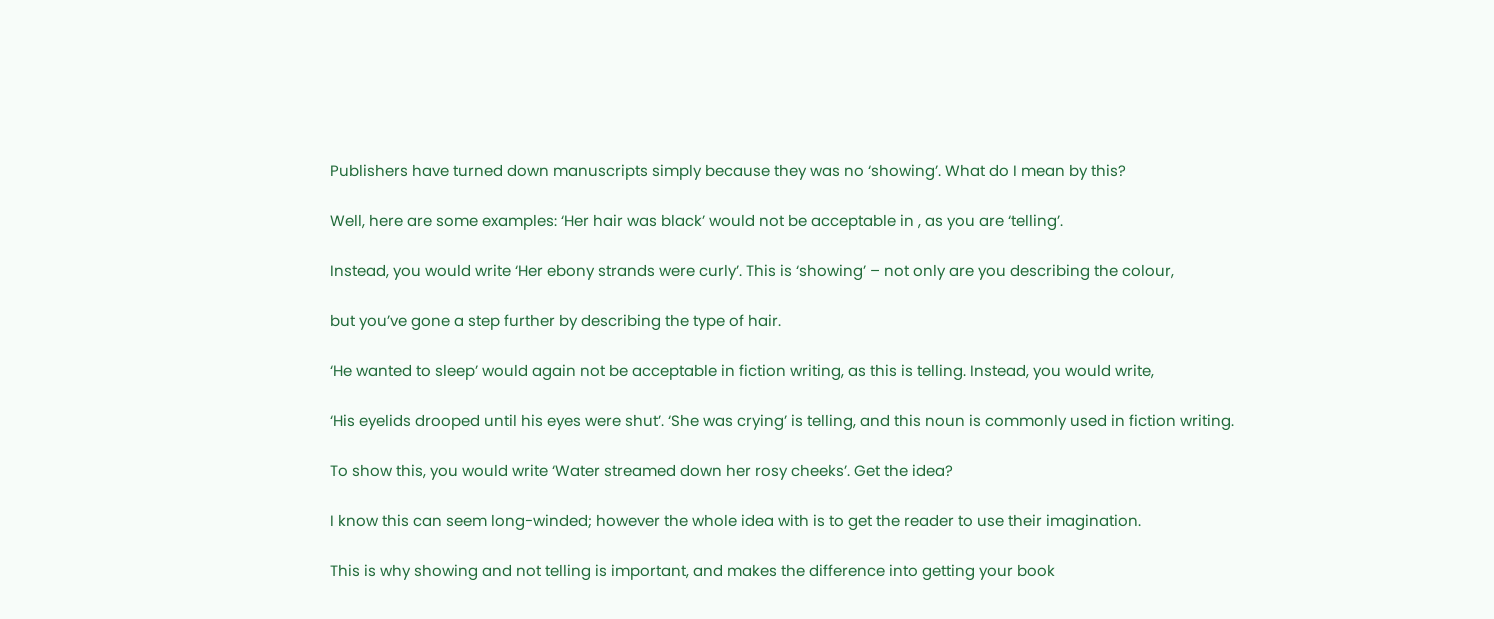Publishers have turned down manuscripts simply because they was no ‘showing’. What do I mean by this?

Well, here are some examples: ‘Her hair was black’ would not be acceptable in , as you are ‘telling’.

Instead, you would write ‘Her ebony strands were curly’. This is ‘showing’ – not only are you describing the colour,

but you’ve gone a step further by describing the type of hair.

‘He wanted to sleep’ would again not be acceptable in fiction writing, as this is telling. Instead, you would write,

‘His eyelids drooped until his eyes were shut’. ‘She was crying’ is telling, and this noun is commonly used in fiction writing.

To show this, you would write ‘Water streamed down her rosy cheeks’. Get the idea?

I know this can seem long-winded; however the whole idea with is to get the reader to use their imagination.

This is why showing and not telling is important, and makes the difference into getting your book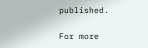published.

For more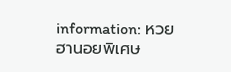information: หวยฮานอยพิเศษ